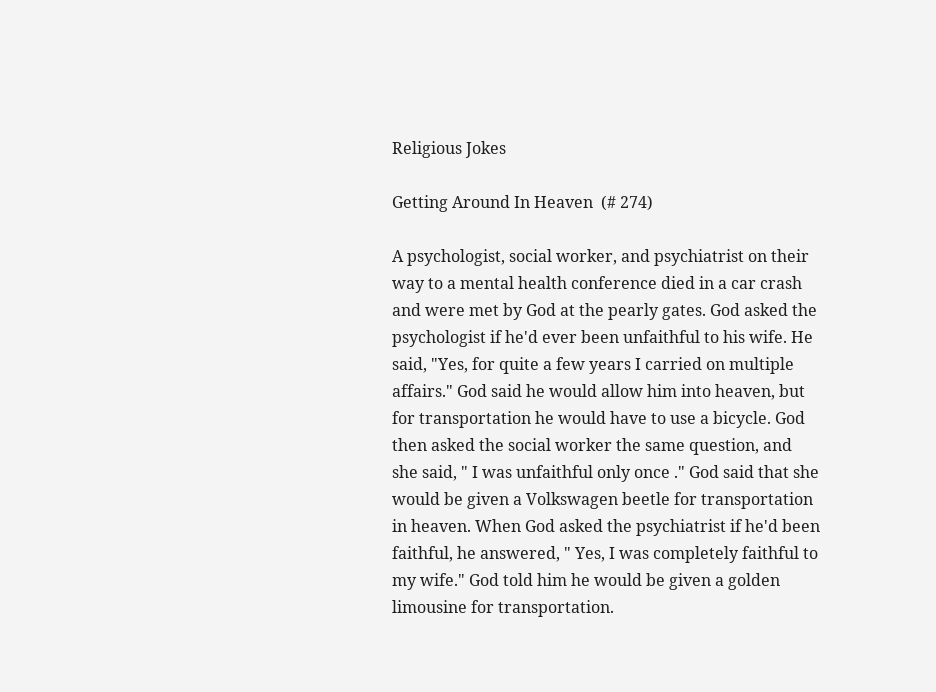Religious Jokes

Getting Around In Heaven  (# 274)

A psychologist, social worker, and psychiatrist on their way to a mental health conference died in a car crash and were met by God at the pearly gates. God asked the psychologist if he'd ever been unfaithful to his wife. He said, "Yes, for quite a few years I carried on multiple affairs." God said he would allow him into heaven, but for transportation he would have to use a bicycle. God then asked the social worker the same question, and she said, " I was unfaithful only once ." God said that she would be given a Volkswagen beetle for transportation in heaven. When God asked the psychiatrist if he'd been faithful, he answered, " Yes, I was completely faithful to my wife." God told him he would be given a golden limousine for transportation.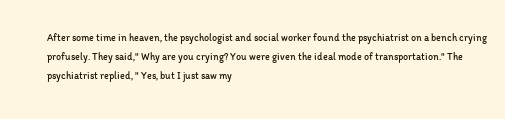After some time in heaven, the psychologist and social worker found the psychiatrist on a bench crying profusely. They said," Why are you crying? You were given the ideal mode of transportation." The psychiatrist replied, " Yes, but I just saw my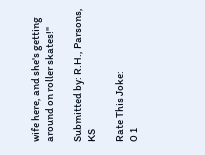wife here, and she's getting around on roller skates!"

Submitted by: R.H., Parsons, KS

Rate This Joke:
0 1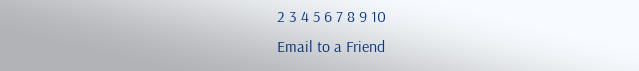2 3 4 5 6 7 8 9 10
Email to a Friend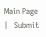Main Page  |   Submit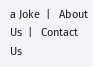a Joke  |   About Us  |   Contact Us